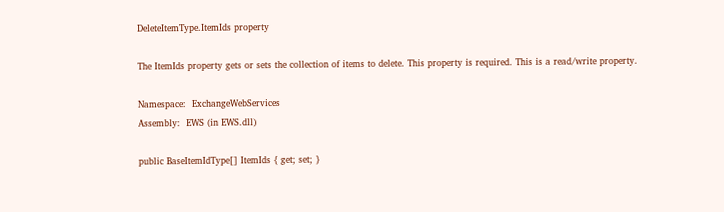DeleteItemType.ItemIds property

The ItemIds property gets or sets the collection of items to delete. This property is required. This is a read/write property.

Namespace:  ExchangeWebServices
Assembly:  EWS (in EWS.dll)

public BaseItemIdType[] ItemIds { get; set; }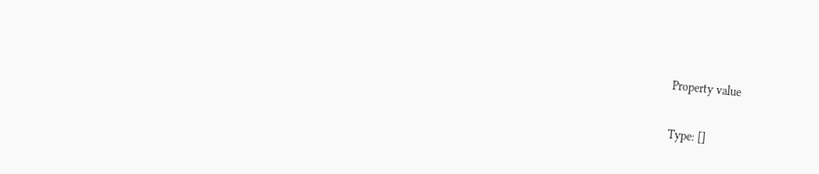Property value

Type: []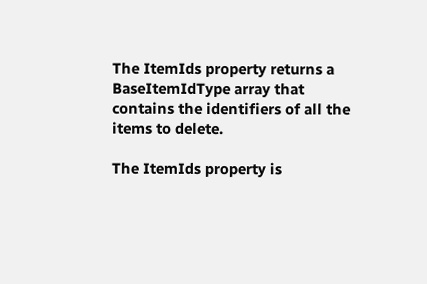The ItemIds property returns a BaseItemIdType array that contains the identifiers of all the items to delete.

The ItemIds property is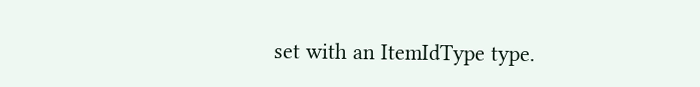set with an ItemIdType type.